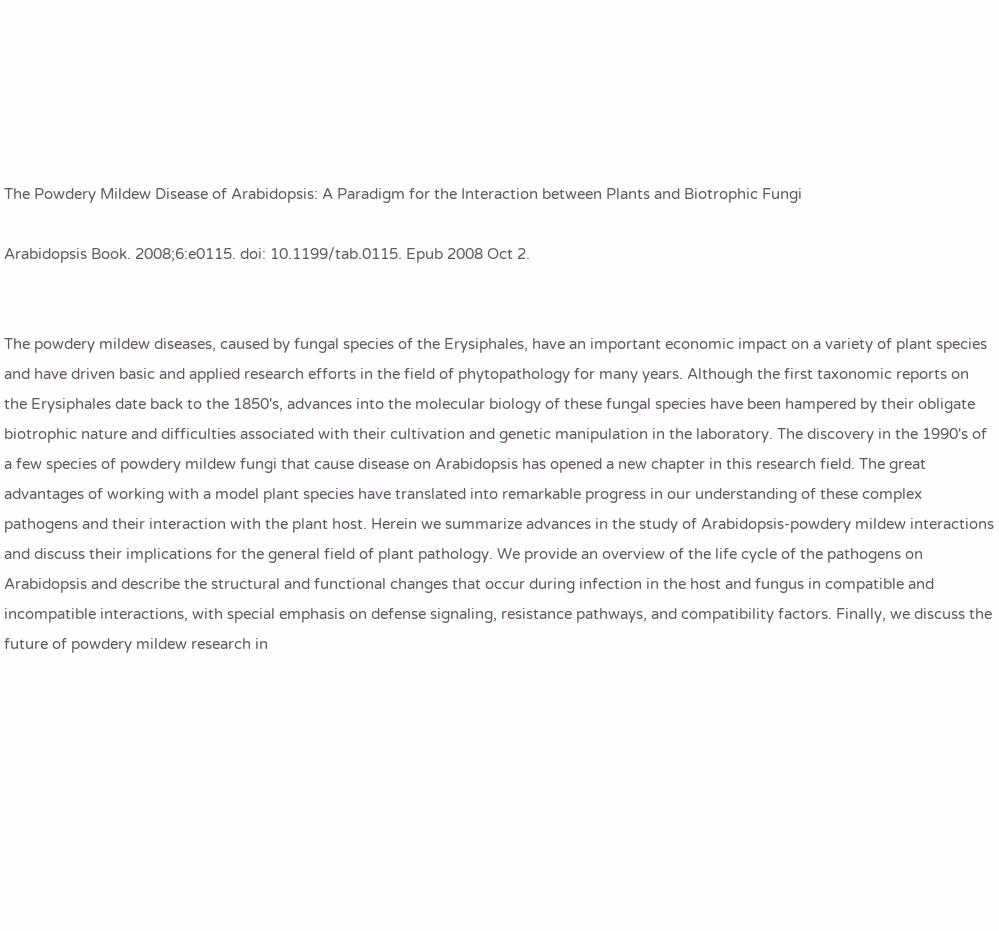The Powdery Mildew Disease of Arabidopsis: A Paradigm for the Interaction between Plants and Biotrophic Fungi

Arabidopsis Book. 2008;6:e0115. doi: 10.1199/tab.0115. Epub 2008 Oct 2.


The powdery mildew diseases, caused by fungal species of the Erysiphales, have an important economic impact on a variety of plant species and have driven basic and applied research efforts in the field of phytopathology for many years. Although the first taxonomic reports on the Erysiphales date back to the 1850's, advances into the molecular biology of these fungal species have been hampered by their obligate biotrophic nature and difficulties associated with their cultivation and genetic manipulation in the laboratory. The discovery in the 1990's of a few species of powdery mildew fungi that cause disease on Arabidopsis has opened a new chapter in this research field. The great advantages of working with a model plant species have translated into remarkable progress in our understanding of these complex pathogens and their interaction with the plant host. Herein we summarize advances in the study of Arabidopsis-powdery mildew interactions and discuss their implications for the general field of plant pathology. We provide an overview of the life cycle of the pathogens on Arabidopsis and describe the structural and functional changes that occur during infection in the host and fungus in compatible and incompatible interactions, with special emphasis on defense signaling, resistance pathways, and compatibility factors. Finally, we discuss the future of powdery mildew research in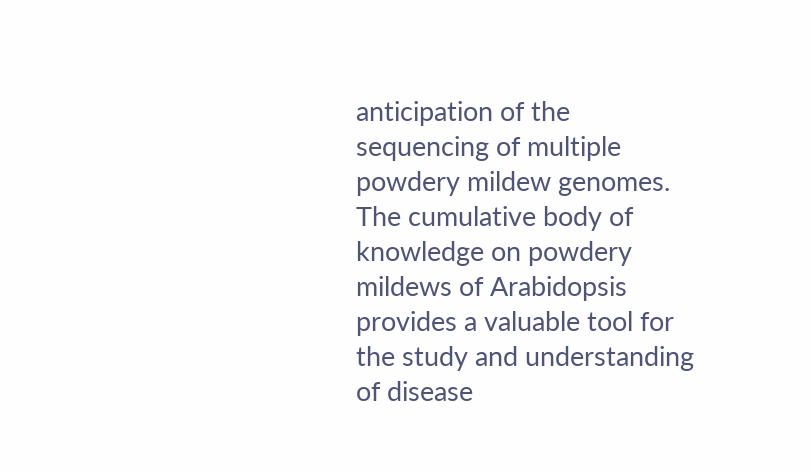anticipation of the sequencing of multiple powdery mildew genomes. The cumulative body of knowledge on powdery mildews of Arabidopsis provides a valuable tool for the study and understanding of disease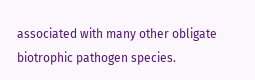associated with many other obligate biotrophic pathogen species.